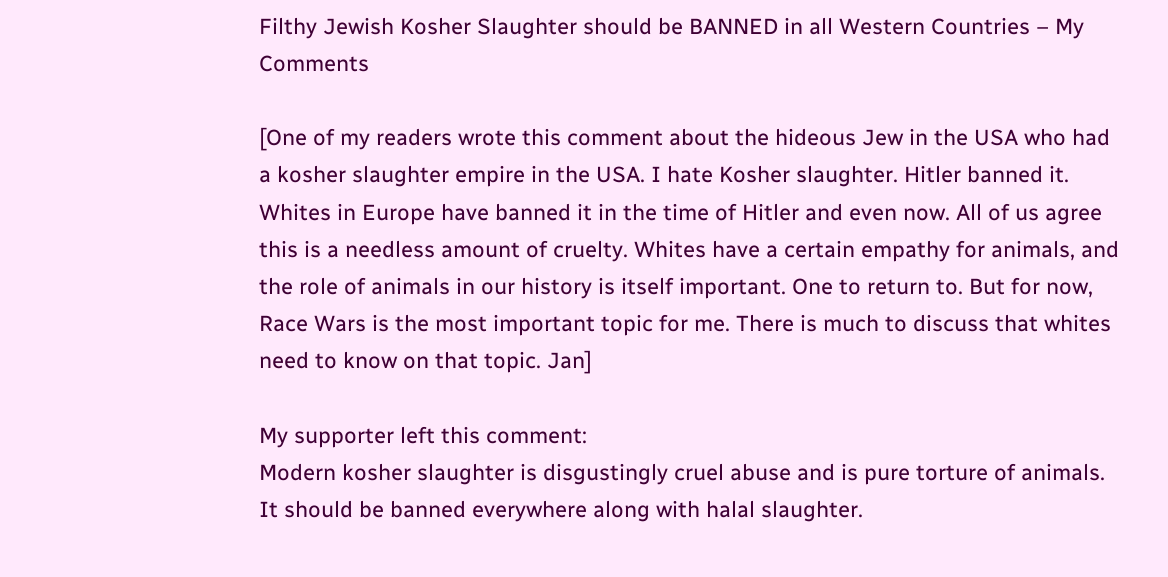Filthy Jewish Kosher Slaughter should be BANNED in all Western Countries – My Comments

[One of my readers wrote this comment about the hideous Jew in the USA who had a kosher slaughter empire in the USA. I hate Kosher slaughter. Hitler banned it. Whites in Europe have banned it in the time of Hitler and even now. All of us agree this is a needless amount of cruelty. Whites have a certain empathy for animals, and the role of animals in our history is itself important. One to return to. But for now, Race Wars is the most important topic for me. There is much to discuss that whites need to know on that topic. Jan]

My supporter left this comment:
Modern kosher slaughter is disgustingly cruel abuse and is pure torture of animals. It should be banned everywhere along with halal slaughter.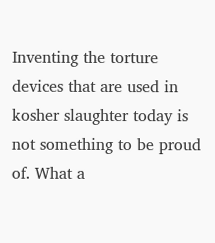Inventing the torture devices that are used in kosher slaughter today is not something to be proud of. What a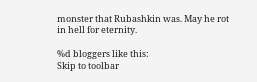monster that Rubashkin was. May he rot in hell for eternity.

%d bloggers like this:
Skip to toolbar